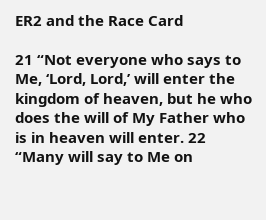ER2 and the Race Card

21 “Not everyone who says to Me, ‘Lord, Lord,’ will enter the kingdom of heaven, but he who does the will of My Father who is in heaven will enter. 22 “Many will say to Me on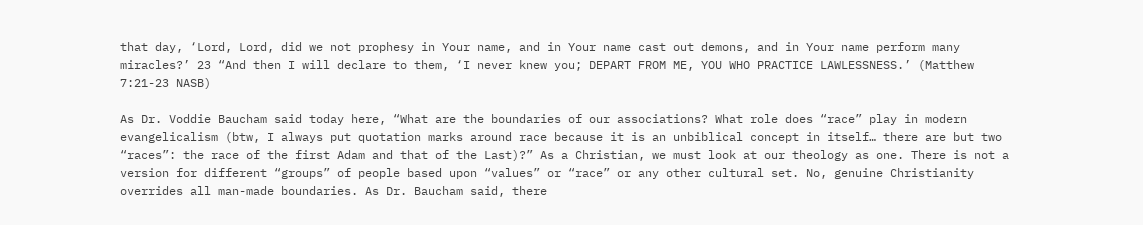that day, ‘Lord, Lord, did we not prophesy in Your name, and in Your name cast out demons, and in Your name perform many miracles?’ 23 “And then I will declare to them, ‘I never knew you; DEPART FROM ME, YOU WHO PRACTICE LAWLESSNESS.’ (Matthew 7:21-23 NASB)

As Dr. Voddie Baucham said today here, “What are the boundaries of our associations? What role does “race” play in modern evangelicalism (btw, I always put quotation marks around race because it is an unbiblical concept in itself… there are but two “races”: the race of the first Adam and that of the Last)?” As a Christian, we must look at our theology as one. There is not a version for different “groups” of people based upon “values” or “race” or any other cultural set. No, genuine Christianity overrides all man-made boundaries. As Dr. Baucham said, there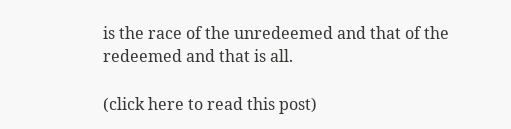is the race of the unredeemed and that of the redeemed and that is all.

(click here to read this post)